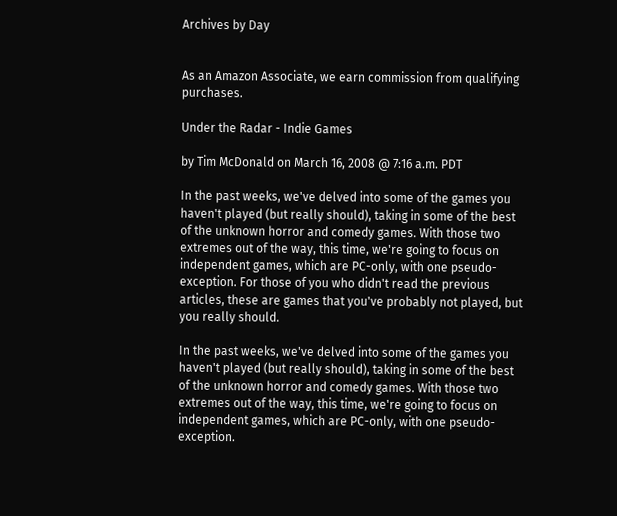Archives by Day


As an Amazon Associate, we earn commission from qualifying purchases.

Under the Radar - Indie Games

by Tim McDonald on March 16, 2008 @ 7:16 a.m. PDT

In the past weeks, we've delved into some of the games you haven't played (but really should), taking in some of the best of the unknown horror and comedy games. With those two extremes out of the way, this time, we're going to focus on independent games, which are PC-only, with one pseudo-exception. For those of you who didn't read the previous articles, these are games that you've probably not played, but you really should.

In the past weeks, we've delved into some of the games you haven't played (but really should), taking in some of the best of the unknown horror and comedy games. With those two extremes out of the way, this time, we're going to focus on independent games, which are PC-only, with one pseudo-exception.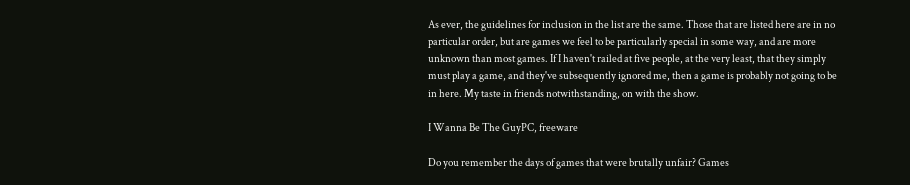As ever, the guidelines for inclusion in the list are the same. Those that are listed here are in no particular order, but are games we feel to be particularly special in some way, and are more unknown than most games. If I haven't railed at five people, at the very least, that they simply must play a game, and they've subsequently ignored me, then a game is probably not going to be in here. My taste in friends notwithstanding, on with the show.

I Wanna Be The GuyPC, freeware

Do you remember the days of games that were brutally unfair? Games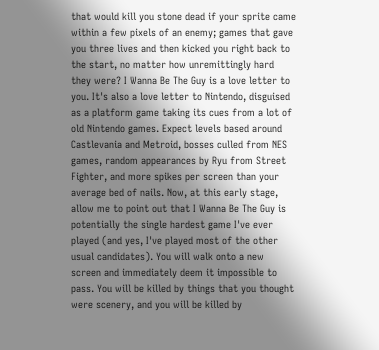that would kill you stone dead if your sprite came within a few pixels of an enemy; games that gave you three lives and then kicked you right back to the start, no matter how unremittingly hard they were? I Wanna Be The Guy is a love letter to you. It's also a love letter to Nintendo, disguised as a platform game taking its cues from a lot of old Nintendo games. Expect levels based around Castlevania and Metroid, bosses culled from NES games, random appearances by Ryu from Street Fighter, and more spikes per screen than your average bed of nails. Now, at this early stage, allow me to point out that I Wanna Be The Guy is potentially the single hardest game I've ever played (and yes, I've played most of the other usual candidates). You will walk onto a new screen and immediately deem it impossible to pass. You will be killed by things that you thought were scenery, and you will be killed by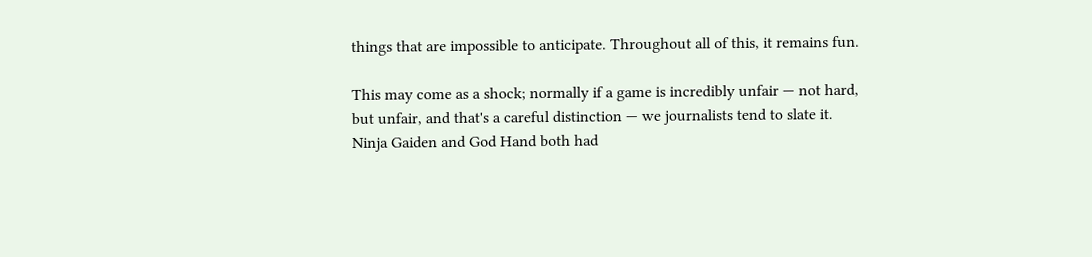things that are impossible to anticipate. Throughout all of this, it remains fun.

This may come as a shock; normally if a game is incredibly unfair — not hard, but unfair, and that's a careful distinction — we journalists tend to slate it. Ninja Gaiden and God Hand both had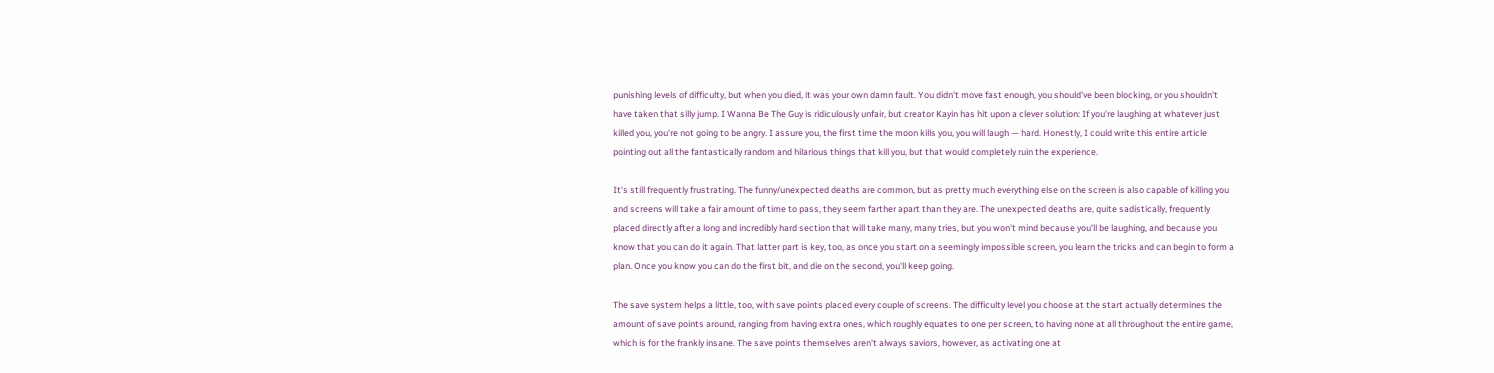punishing levels of difficulty, but when you died, it was your own damn fault. You didn't move fast enough, you should've been blocking, or you shouldn't have taken that silly jump. I Wanna Be The Guy is ridiculously unfair, but creator Kayin has hit upon a clever solution: If you're laughing at whatever just killed you, you're not going to be angry. I assure you, the first time the moon kills you, you will laugh — hard. Honestly, I could write this entire article pointing out all the fantastically random and hilarious things that kill you, but that would completely ruin the experience.

It's still frequently frustrating. The funny/unexpected deaths are common, but as pretty much everything else on the screen is also capable of killing you and screens will take a fair amount of time to pass, they seem farther apart than they are. The unexpected deaths are, quite sadistically, frequently placed directly after a long and incredibly hard section that will take many, many tries, but you won't mind because you'll be laughing, and because you know that you can do it again. That latter part is key, too, as once you start on a seemingly impossible screen, you learn the tricks and can begin to form a plan. Once you know you can do the first bit, and die on the second, you'll keep going.

The save system helps a little, too, with save points placed every couple of screens. The difficulty level you choose at the start actually determines the amount of save points around, ranging from having extra ones, which roughly equates to one per screen, to having none at all throughout the entire game, which is for the frankly insane. The save points themselves aren't always saviors, however, as activating one at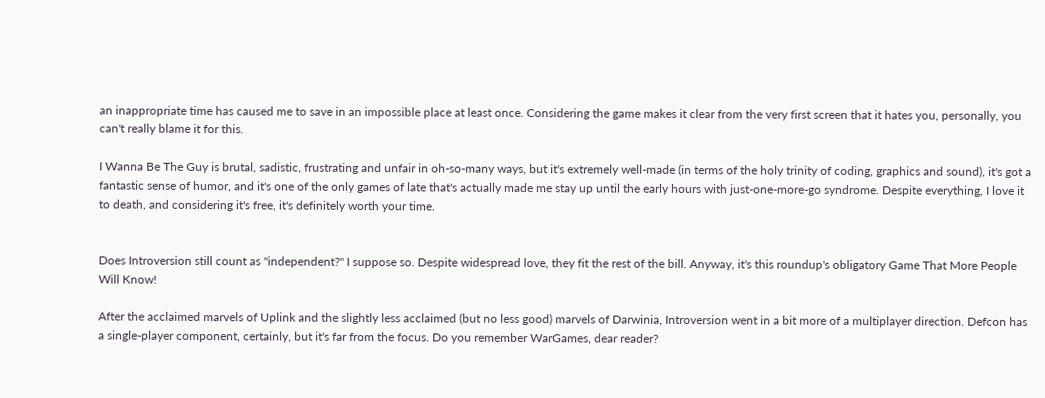an inappropriate time has caused me to save in an impossible place at least once. Considering the game makes it clear from the very first screen that it hates you, personally, you can't really blame it for this.

I Wanna Be The Guy is brutal, sadistic, frustrating and unfair in oh-so-many ways, but it's extremely well-made (in terms of the holy trinity of coding, graphics and sound), it's got a fantastic sense of humor, and it's one of the only games of late that's actually made me stay up until the early hours with just-one-more-go syndrome. Despite everything, I love it to death, and considering it's free, it's definitely worth your time.


Does Introversion still count as "independent?" I suppose so. Despite widespread love, they fit the rest of the bill. Anyway, it's this roundup's obligatory Game That More People Will Know!

After the acclaimed marvels of Uplink and the slightly less acclaimed (but no less good) marvels of Darwinia, Introversion went in a bit more of a multiplayer direction. Defcon has a single-player component, certainly, but it's far from the focus. Do you remember WarGames, dear reader?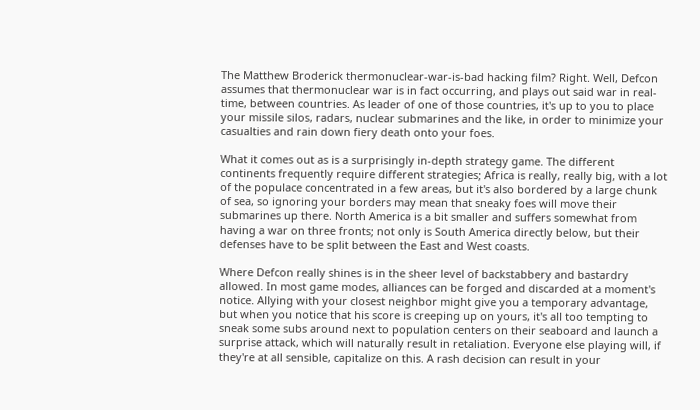The Matthew Broderick thermonuclear-war-is-bad hacking film? Right. Well, Defcon assumes that thermonuclear war is in fact occurring, and plays out said war in real-time, between countries. As leader of one of those countries, it's up to you to place your missile silos, radars, nuclear submarines and the like, in order to minimize your casualties and rain down fiery death onto your foes.

What it comes out as is a surprisingly in-depth strategy game. The different continents frequently require different strategies; Africa is really, really big, with a lot of the populace concentrated in a few areas, but it's also bordered by a large chunk of sea, so ignoring your borders may mean that sneaky foes will move their submarines up there. North America is a bit smaller and suffers somewhat from having a war on three fronts; not only is South America directly below, but their defenses have to be split between the East and West coasts.

Where Defcon really shines is in the sheer level of backstabbery and bastardry allowed. In most game modes, alliances can be forged and discarded at a moment's notice. Allying with your closest neighbor might give you a temporary advantage, but when you notice that his score is creeping up on yours, it's all too tempting to sneak some subs around next to population centers on their seaboard and launch a surprise attack, which will naturally result in retaliation. Everyone else playing will, if they're at all sensible, capitalize on this. A rash decision can result in your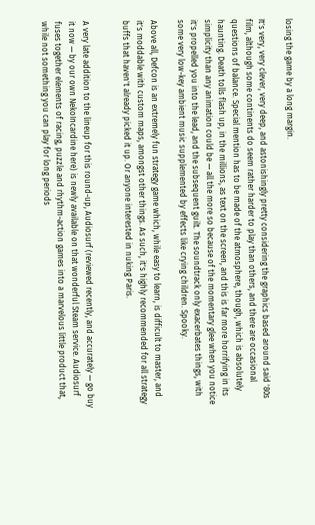losing the game by a long margin.

It's very, very clever, very deep, and astonishingly pretty considering the graphics based around said '80s film, although some continents do seem rather harder to play than others, and there are occasional questions of balance. Special mention has to be made of the atmosphere, though, which is absolutely haunting. Death tolls flash up, in the millions, as text on the screen, and this is far more horrifying in its simplicity than any animation could be — all the more so because of the momentary glee when you notice it's propelled you into the lead, and the subsequent guilt. The soundtrack only exacerbates things, with some very low-key ambient music supplemented by effects like crying children. Spooky.

Above all, Defcon is an extremely fun strategy game which, while easy to learn, is difficult to master, and it's moddable with custom maps, amongst other things. As such, it's highly recommended for all strategy buffs that haven't already picked it up. Or anyone interested in nuking Paris.


A very late addition to the lineup for this round-up, Audiosurf (reviewed recently, and accurately — go buy it now — by our own NekoIncardine here) is newly available on that wonderful Steam service. Audiosurf fuses together elements of racing, puzzle and rhythm-action games into a marvelous little product that, while not something you can play for long periods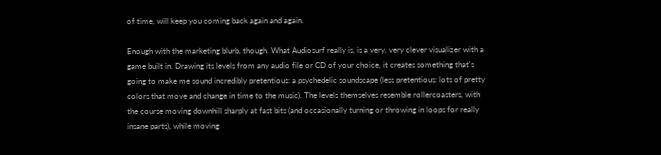of time, will keep you coming back again and again.

Enough with the marketing blurb, though. What Audiosurf really is, is a very, very clever visualizer with a game built in. Drawing its levels from any audio file or CD of your choice, it creates something that's going to make me sound incredibly pretentious: a psychedelic soundscape (less pretentious: lots of pretty colors that move and change in time to the music). The levels themselves resemble rollercoasters, with the course moving downhill sharply at fast bits (and occasionally turning or throwing in loops for really insane parts), while moving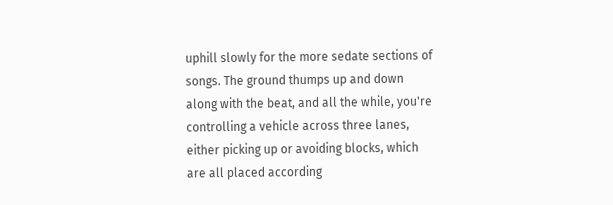uphill slowly for the more sedate sections of songs. The ground thumps up and down along with the beat, and all the while, you're controlling a vehicle across three lanes, either picking up or avoiding blocks, which are all placed according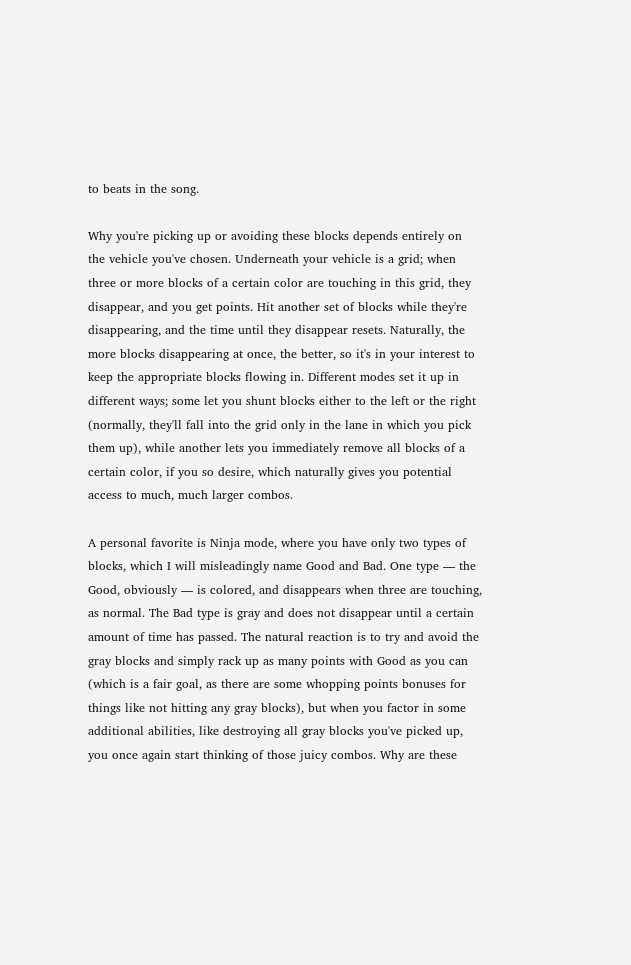to beats in the song.

Why you're picking up or avoiding these blocks depends entirely on the vehicle you've chosen. Underneath your vehicle is a grid; when three or more blocks of a certain color are touching in this grid, they disappear, and you get points. Hit another set of blocks while they're disappearing, and the time until they disappear resets. Naturally, the more blocks disappearing at once, the better, so it's in your interest to keep the appropriate blocks flowing in. Different modes set it up in different ways; some let you shunt blocks either to the left or the right (normally, they'll fall into the grid only in the lane in which you pick them up), while another lets you immediately remove all blocks of a certain color, if you so desire, which naturally gives you potential access to much, much larger combos.

A personal favorite is Ninja mode, where you have only two types of blocks, which I will misleadingly name Good and Bad. One type — the Good, obviously — is colored, and disappears when three are touching, as normal. The Bad type is gray and does not disappear until a certain amount of time has passed. The natural reaction is to try and avoid the gray blocks and simply rack up as many points with Good as you can (which is a fair goal, as there are some whopping points bonuses for things like not hitting any gray blocks), but when you factor in some additional abilities, like destroying all gray blocks you've picked up, you once again start thinking of those juicy combos. Why are these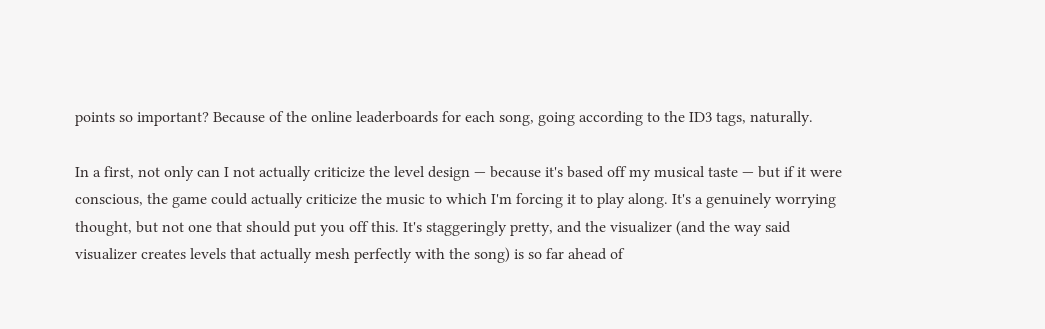points so important? Because of the online leaderboards for each song, going according to the ID3 tags, naturally.

In a first, not only can I not actually criticize the level design — because it's based off my musical taste — but if it were conscious, the game could actually criticize the music to which I'm forcing it to play along. It's a genuinely worrying thought, but not one that should put you off this. It's staggeringly pretty, and the visualizer (and the way said visualizer creates levels that actually mesh perfectly with the song) is so far ahead of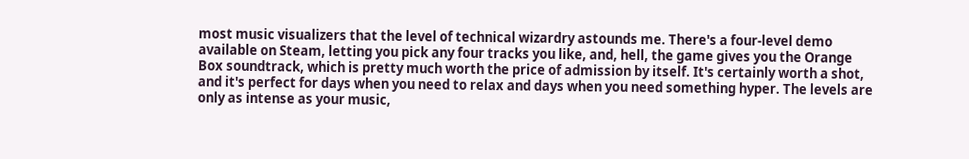most music visualizers that the level of technical wizardry astounds me. There's a four-level demo available on Steam, letting you pick any four tracks you like, and, hell, the game gives you the Orange Box soundtrack, which is pretty much worth the price of admission by itself. It's certainly worth a shot, and it's perfect for days when you need to relax and days when you need something hyper. The levels are only as intense as your music,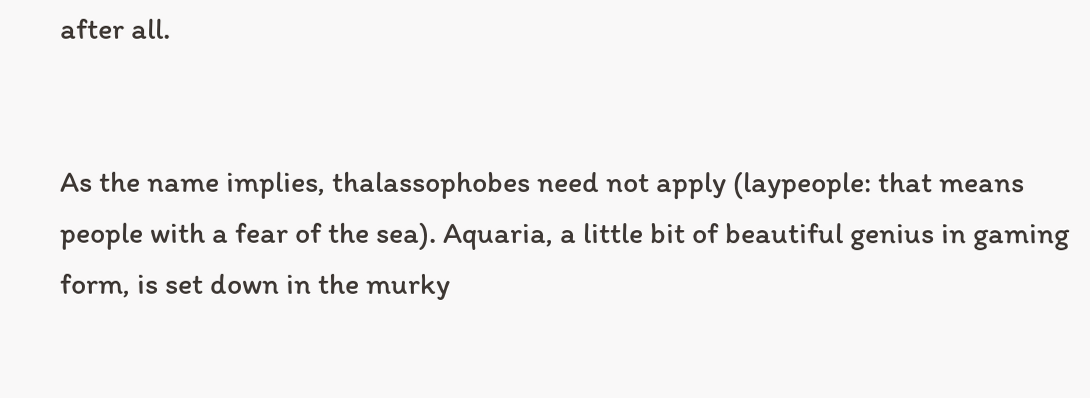after all.


As the name implies, thalassophobes need not apply (laypeople: that means people with a fear of the sea). Aquaria, a little bit of beautiful genius in gaming form, is set down in the murky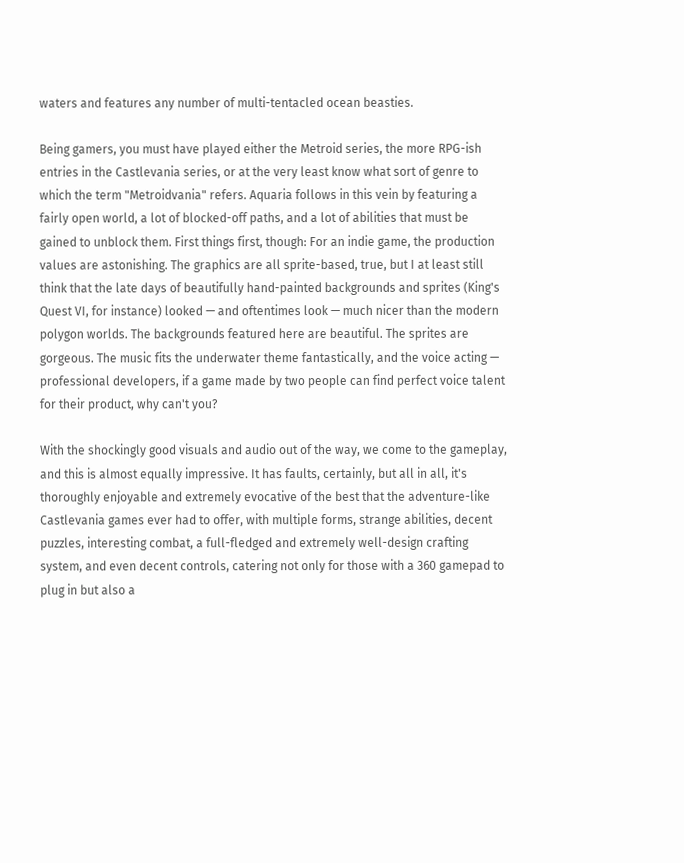waters and features any number of multi-tentacled ocean beasties.

Being gamers, you must have played either the Metroid series, the more RPG-ish entries in the Castlevania series, or at the very least know what sort of genre to which the term "Metroidvania" refers. Aquaria follows in this vein by featuring a fairly open world, a lot of blocked-off paths, and a lot of abilities that must be gained to unblock them. First things first, though: For an indie game, the production values are astonishing. The graphics are all sprite-based, true, but I at least still think that the late days of beautifully hand-painted backgrounds and sprites (King's Quest VI, for instance) looked — and oftentimes look — much nicer than the modern polygon worlds. The backgrounds featured here are beautiful. The sprites are gorgeous. The music fits the underwater theme fantastically, and the voice acting — professional developers, if a game made by two people can find perfect voice talent for their product, why can't you?

With the shockingly good visuals and audio out of the way, we come to the gameplay, and this is almost equally impressive. It has faults, certainly, but all in all, it's thoroughly enjoyable and extremely evocative of the best that the adventure-like Castlevania games ever had to offer, with multiple forms, strange abilities, decent puzzles, interesting combat, a full-fledged and extremely well-design crafting system, and even decent controls, catering not only for those with a 360 gamepad to plug in but also a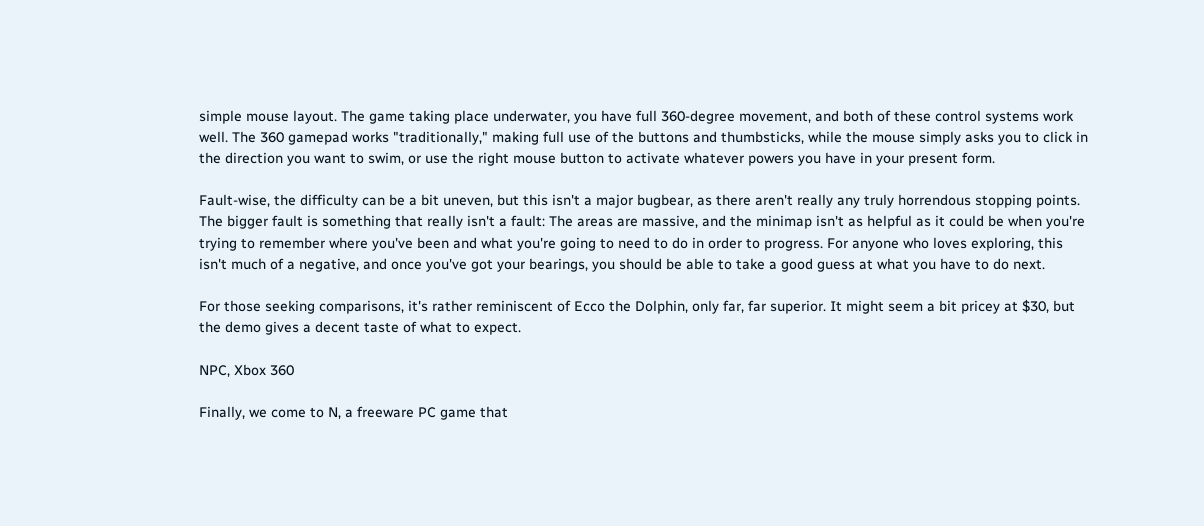simple mouse layout. The game taking place underwater, you have full 360-degree movement, and both of these control systems work well. The 360 gamepad works "traditionally," making full use of the buttons and thumbsticks, while the mouse simply asks you to click in the direction you want to swim, or use the right mouse button to activate whatever powers you have in your present form.

Fault-wise, the difficulty can be a bit uneven, but this isn't a major bugbear, as there aren't really any truly horrendous stopping points. The bigger fault is something that really isn't a fault: The areas are massive, and the minimap isn't as helpful as it could be when you're trying to remember where you've been and what you're going to need to do in order to progress. For anyone who loves exploring, this isn't much of a negative, and once you've got your bearings, you should be able to take a good guess at what you have to do next.

For those seeking comparisons, it's rather reminiscent of Ecco the Dolphin, only far, far superior. It might seem a bit pricey at $30, but the demo gives a decent taste of what to expect.

NPC, Xbox 360

Finally, we come to N, a freeware PC game that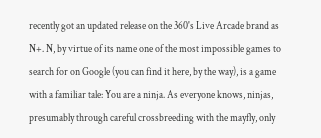recently got an updated release on the 360's Live Arcade brand as N+. N, by virtue of its name one of the most impossible games to search for on Google (you can find it here, by the way), is a game with a familiar tale: You are a ninja. As everyone knows, ninjas, presumably through careful crossbreeding with the mayfly, only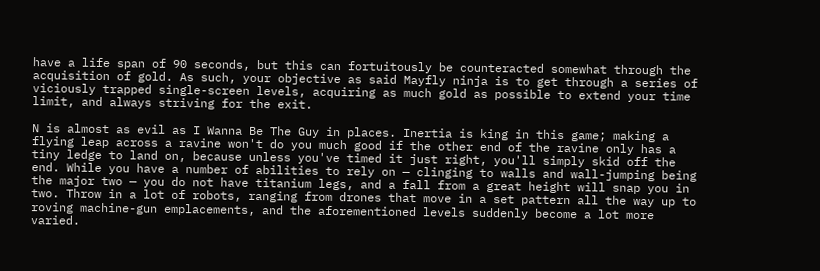have a life span of 90 seconds, but this can fortuitously be counteracted somewhat through the acquisition of gold. As such, your objective as said Mayfly ninja is to get through a series of viciously trapped single-screen levels, acquiring as much gold as possible to extend your time limit, and always striving for the exit.

N is almost as evil as I Wanna Be The Guy in places. Inertia is king in this game; making a flying leap across a ravine won't do you much good if the other end of the ravine only has a tiny ledge to land on, because unless you've timed it just right, you'll simply skid off the end. While you have a number of abilities to rely on — clinging to walls and wall-jumping being the major two — you do not have titanium legs, and a fall from a great height will snap you in two. Throw in a lot of robots, ranging from drones that move in a set pattern all the way up to roving machine-gun emplacements, and the aforementioned levels suddenly become a lot more varied.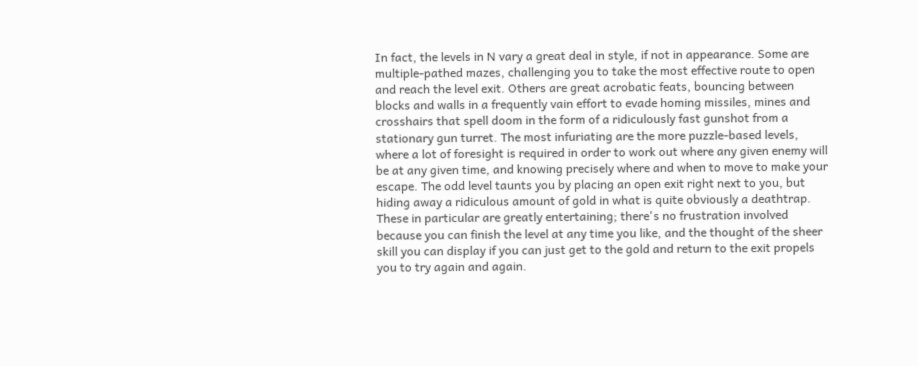In fact, the levels in N vary a great deal in style, if not in appearance. Some are multiple-pathed mazes, challenging you to take the most effective route to open and reach the level exit. Others are great acrobatic feats, bouncing between blocks and walls in a frequently vain effort to evade homing missiles, mines and crosshairs that spell doom in the form of a ridiculously fast gunshot from a stationary gun turret. The most infuriating are the more puzzle-based levels, where a lot of foresight is required in order to work out where any given enemy will be at any given time, and knowing precisely where and when to move to make your escape. The odd level taunts you by placing an open exit right next to you, but hiding away a ridiculous amount of gold in what is quite obviously a deathtrap. These in particular are greatly entertaining; there's no frustration involved because you can finish the level at any time you like, and the thought of the sheer skill you can display if you can just get to the gold and return to the exit propels you to try again and again.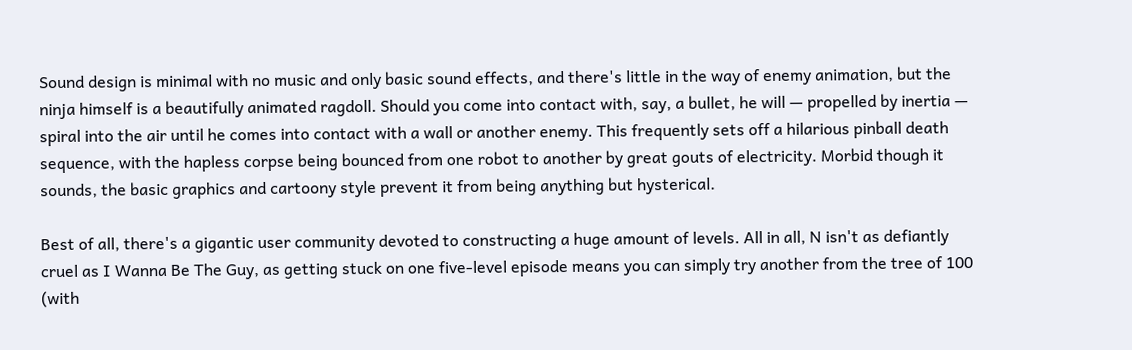Sound design is minimal with no music and only basic sound effects, and there's little in the way of enemy animation, but the ninja himself is a beautifully animated ragdoll. Should you come into contact with, say, a bullet, he will — propelled by inertia — spiral into the air until he comes into contact with a wall or another enemy. This frequently sets off a hilarious pinball death sequence, with the hapless corpse being bounced from one robot to another by great gouts of electricity. Morbid though it sounds, the basic graphics and cartoony style prevent it from being anything but hysterical.

Best of all, there's a gigantic user community devoted to constructing a huge amount of levels. All in all, N isn't as defiantly cruel as I Wanna Be The Guy, as getting stuck on one five-level episode means you can simply try another from the tree of 100 (with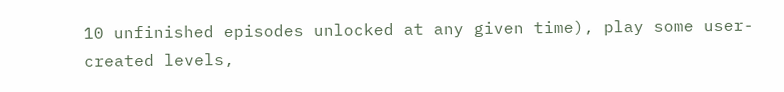10 unfinished episodes unlocked at any given time), play some user-created levels,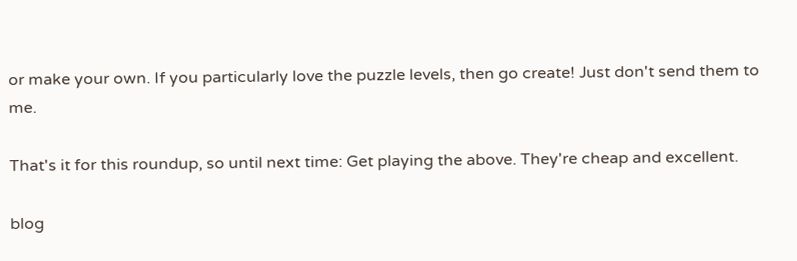or make your own. If you particularly love the puzzle levels, then go create! Just don't send them to me.

That's it for this roundup, so until next time: Get playing the above. They're cheap and excellent.

blog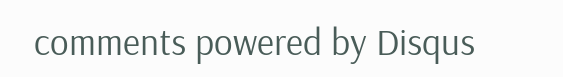comments powered by Disqus